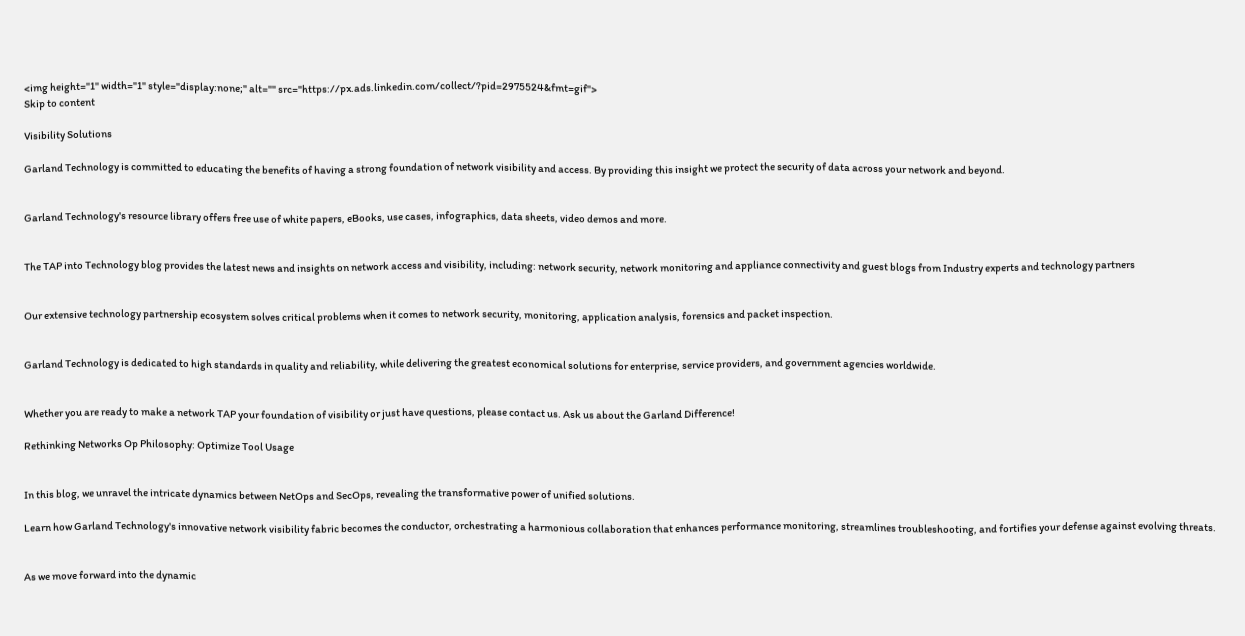<img height="1" width="1" style="display:none;" alt="" src="https://px.ads.linkedin.com/collect/?pid=2975524&fmt=gif">
Skip to content

Visibility Solutions

Garland Technology is committed to educating the benefits of having a strong foundation of network visibility and access. By providing this insight we protect the security of data across your network and beyond.


Garland Technology's resource library offers free use of white papers, eBooks, use cases, infographics, data sheets, video demos and more.


The TAP into Technology blog provides the latest news and insights on network access and visibility, including: network security, network monitoring and appliance connectivity and guest blogs from Industry experts and technology partners


Our extensive technology partnership ecosystem solves critical problems when it comes to network security, monitoring, application analysis, forensics and packet inspection.


Garland Technology is dedicated to high standards in quality and reliability, while delivering the greatest economical solutions for enterprise, service providers, and government agencies worldwide.


Whether you are ready to make a network TAP your foundation of visibility or just have questions, please contact us. Ask us about the Garland Difference!

Rethinking Networks Op Philosophy: Optimize Tool Usage


In this blog, we unravel the intricate dynamics between NetOps and SecOps, revealing the transformative power of unified solutions.

Learn how Garland Technology's innovative network visibility fabric becomes the conductor, orchestrating a harmonious collaboration that enhances performance monitoring, streamlines troubleshooting, and fortifies your defense against evolving threats.


As we move forward into the dynamic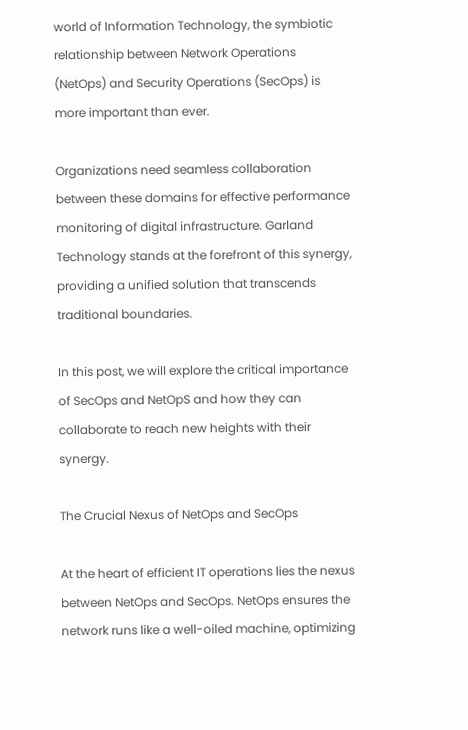world of Information Technology, the symbiotic relationship between Network Operations (NetOps) and Security Operations (SecOps) is more important than ever.

Organizations need seamless collaboration between these domains for effective performance monitoring of digital infrastructure. Garland Technology stands at the forefront of this synergy, providing a unified solution that transcends traditional boundaries.

In this post, we will explore the critical importance of SecOps and NetOpS and how they can collaborate to reach new heights with their synergy.

The Crucial Nexus of NetOps and SecOps

At the heart of efficient IT operations lies the nexus between NetOps and SecOps. NetOps ensures the network runs like a well-oiled machine, optimizing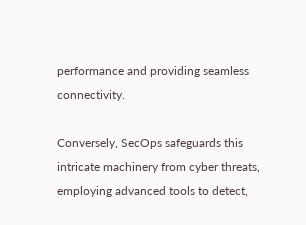performance and providing seamless connectivity.

Conversely, SecOps safeguards this intricate machinery from cyber threats, employing advanced tools to detect,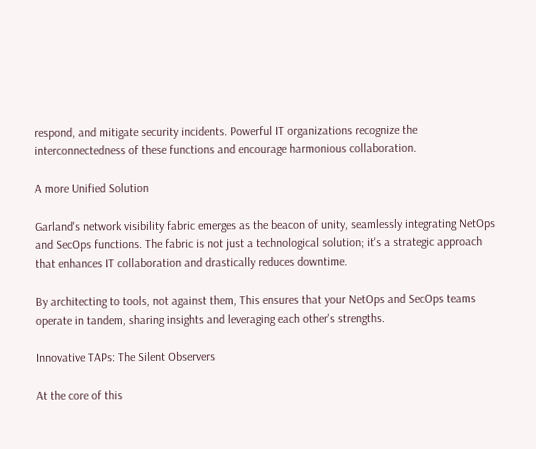respond, and mitigate security incidents. Powerful IT organizations recognize the interconnectedness of these functions and encourage harmonious collaboration.

A more Unified Solution

Garland's network visibility fabric emerges as the beacon of unity, seamlessly integrating NetOps and SecOps functions. The fabric is not just a technological solution; it's a strategic approach that enhances IT collaboration and drastically reduces downtime.

By architecting to tools, not against them, This ensures that your NetOps and SecOps teams operate in tandem, sharing insights and leveraging each other's strengths.

Innovative TAPs: The Silent Observers

At the core of this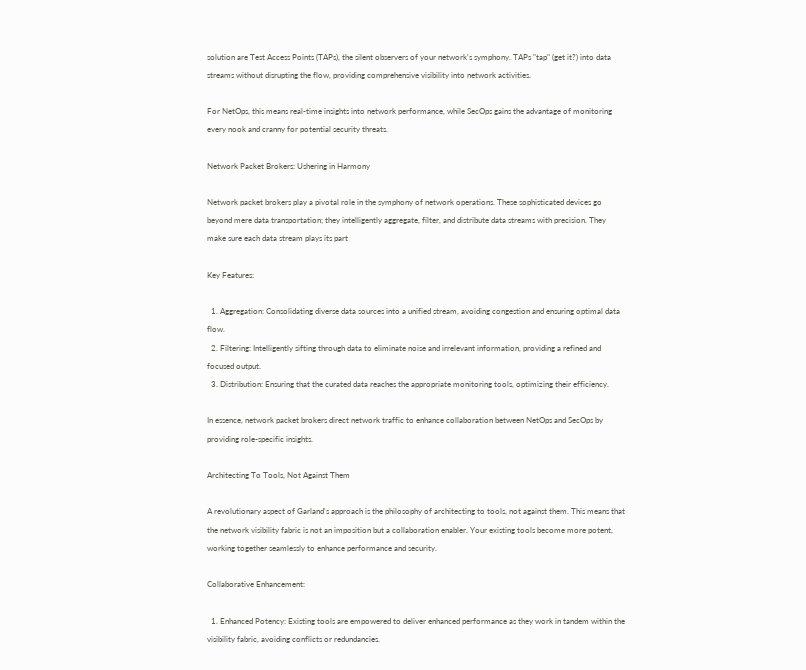solution are Test Access Points (TAPs), the silent observers of your network's symphony. TAPs "tap" (get it?) into data streams without disrupting the flow, providing comprehensive visibility into network activities.

For NetOps, this means real-time insights into network performance, while SecOps gains the advantage of monitoring every nook and cranny for potential security threats.

Network Packet Brokers: Ushering in Harmony

Network packet brokers play a pivotal role in the symphony of network operations. These sophisticated devices go beyond mere data transportation; they intelligently aggregate, filter, and distribute data streams with precision. They make sure each data stream plays its part

Key Features:

  1. Aggregation: Consolidating diverse data sources into a unified stream, avoiding congestion and ensuring optimal data flow.
  2. Filtering: Intelligently sifting through data to eliminate noise and irrelevant information, providing a refined and focused output.
  3. Distribution: Ensuring that the curated data reaches the appropriate monitoring tools, optimizing their efficiency.

In essence, network packet brokers direct network traffic to enhance collaboration between NetOps and SecOps by providing role-specific insights.

Architecting To Tools, Not Against Them

A revolutionary aspect of Garland's approach is the philosophy of architecting to tools, not against them. This means that the network visibility fabric is not an imposition but a collaboration enabler. Your existing tools become more potent, working together seamlessly to enhance performance and security.

Collaborative Enhancement:

  1. Enhanced Potency: Existing tools are empowered to deliver enhanced performance as they work in tandem within the visibility fabric, avoiding conflicts or redundancies.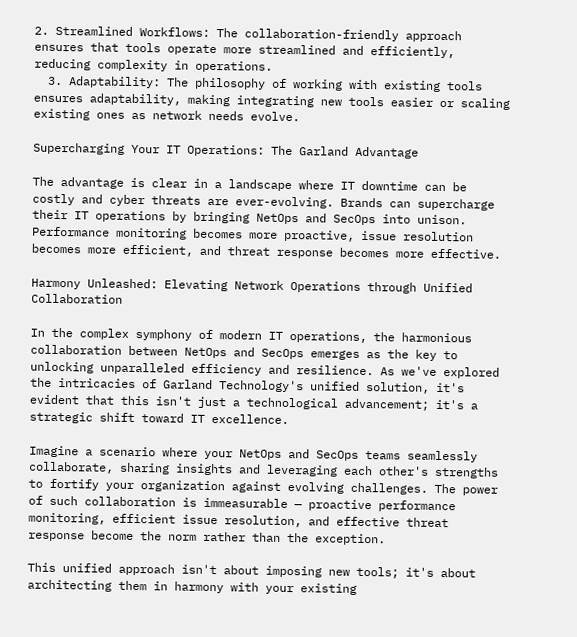2. Streamlined Workflows: The collaboration-friendly approach ensures that tools operate more streamlined and efficiently, reducing complexity in operations.
  3. Adaptability: The philosophy of working with existing tools ensures adaptability, making integrating new tools easier or scaling existing ones as network needs evolve.

Supercharging Your IT Operations: The Garland Advantage

The advantage is clear in a landscape where IT downtime can be costly and cyber threats are ever-evolving. Brands can supercharge their IT operations by bringing NetOps and SecOps into unison. Performance monitoring becomes more proactive, issue resolution becomes more efficient, and threat response becomes more effective.

Harmony Unleashed: Elevating Network Operations through Unified Collaboration

In the complex symphony of modern IT operations, the harmonious collaboration between NetOps and SecOps emerges as the key to unlocking unparalleled efficiency and resilience. As we've explored the intricacies of Garland Technology's unified solution, it's evident that this isn't just a technological advancement; it's a strategic shift toward IT excellence.

Imagine a scenario where your NetOps and SecOps teams seamlessly collaborate, sharing insights and leveraging each other's strengths to fortify your organization against evolving challenges. The power of such collaboration is immeasurable — proactive performance monitoring, efficient issue resolution, and effective threat response become the norm rather than the exception.

This unified approach isn't about imposing new tools; it's about architecting them in harmony with your existing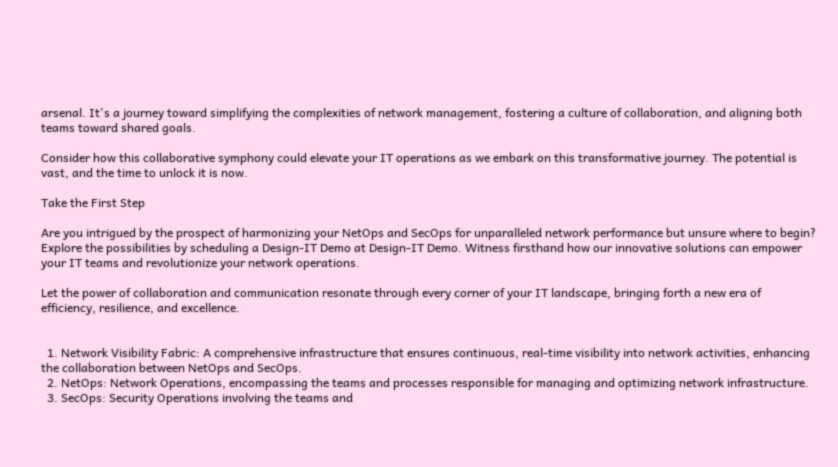arsenal. It's a journey toward simplifying the complexities of network management, fostering a culture of collaboration, and aligning both teams toward shared goals.

Consider how this collaborative symphony could elevate your IT operations as we embark on this transformative journey. The potential is vast, and the time to unlock it is now.

Take the First Step

Are you intrigued by the prospect of harmonizing your NetOps and SecOps for unparalleled network performance but unsure where to begin? Explore the possibilities by scheduling a Design-IT Demo at Design-IT Demo. Witness firsthand how our innovative solutions can empower your IT teams and revolutionize your network operations.

Let the power of collaboration and communication resonate through every corner of your IT landscape, bringing forth a new era of efficiency, resilience, and excellence.


  1. Network Visibility Fabric: A comprehensive infrastructure that ensures continuous, real-time visibility into network activities, enhancing the collaboration between NetOps and SecOps.
  2. NetOps: Network Operations, encompassing the teams and processes responsible for managing and optimizing network infrastructure.
  3. SecOps: Security Operations involving the teams and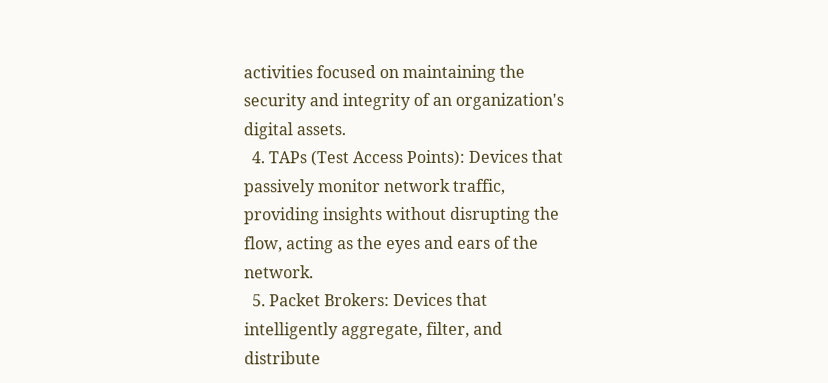activities focused on maintaining the security and integrity of an organization's digital assets.
  4. TAPs (Test Access Points): Devices that passively monitor network traffic, providing insights without disrupting the flow, acting as the eyes and ears of the network.
  5. Packet Brokers: Devices that intelligently aggregate, filter, and distribute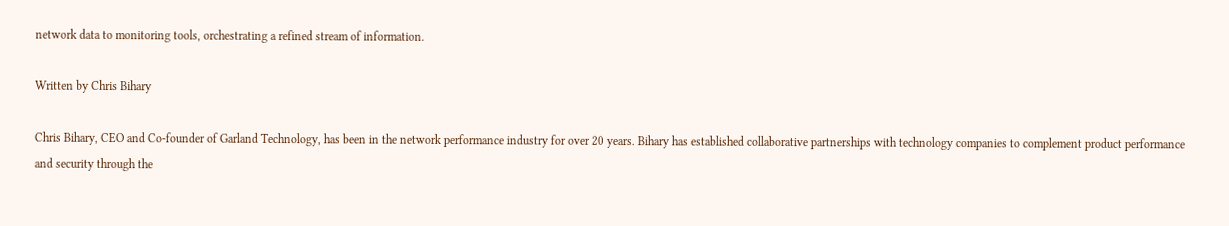network data to monitoring tools, orchestrating a refined stream of information.

Written by Chris Bihary

Chris Bihary, CEO and Co-founder of Garland Technology, has been in the network performance industry for over 20 years. Bihary has established collaborative partnerships with technology companies to complement product performance and security through the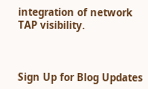integration of network TAP visibility.



Sign Up for Blog Updates